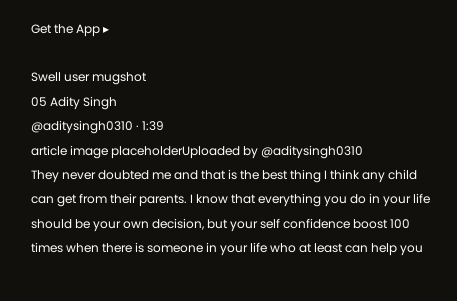Get the App ▸

Swell user mugshot
05 Adity Singh
@aditysingh0310 · 1:39
article image placeholderUploaded by @aditysingh0310
They never doubted me and that is the best thing I think any child can get from their parents. I know that everything you do in your life should be your own decision, but your self confidence boost 100 times when there is someone in your life who at least can help you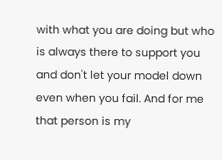with what you are doing but who is always there to support you and don't let your model down even when you fail. And for me that person is my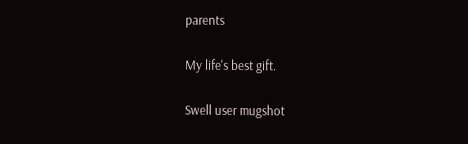parents

My life's best gift.

Swell user mugshot